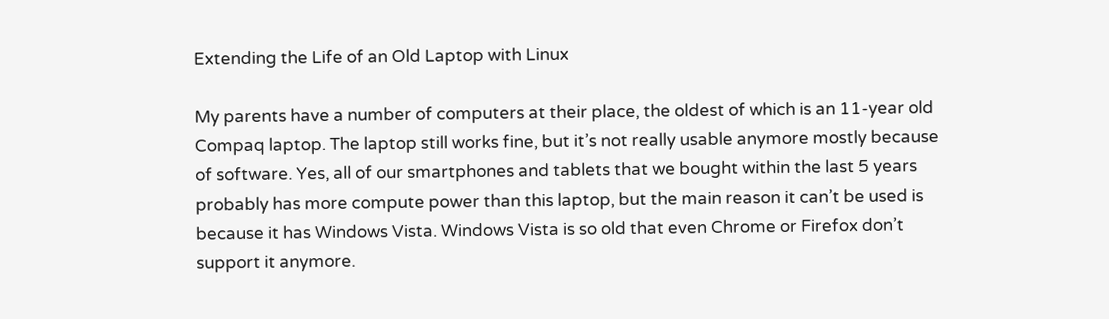Extending the Life of an Old Laptop with Linux

My parents have a number of computers at their place, the oldest of which is an 11-year old Compaq laptop. The laptop still works fine, but it’s not really usable anymore mostly because of software. Yes, all of our smartphones and tablets that we bought within the last 5 years probably has more compute power than this laptop, but the main reason it can’t be used is because it has Windows Vista. Windows Vista is so old that even Chrome or Firefox don’t support it anymore.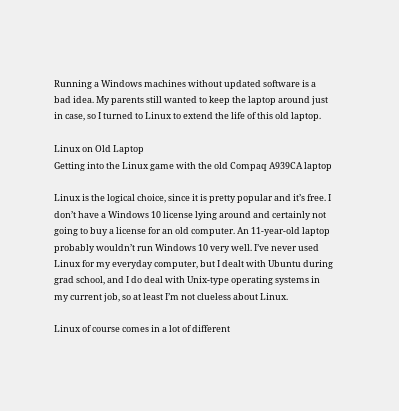Running a Windows machines without updated software is a bad idea. My parents still wanted to keep the laptop around just in case, so I turned to Linux to extend the life of this old laptop.

Linux on Old Laptop
Getting into the Linux game with the old Compaq A939CA laptop

Linux is the logical choice, since it is pretty popular and it’s free. I don’t have a Windows 10 license lying around and certainly not going to buy a license for an old computer. An 11-year-old laptop probably wouldn’t run Windows 10 very well. I’ve never used Linux for my everyday computer, but I dealt with Ubuntu during grad school, and I do deal with Unix-type operating systems in my current job, so at least I’m not clueless about Linux.

Linux of course comes in a lot of different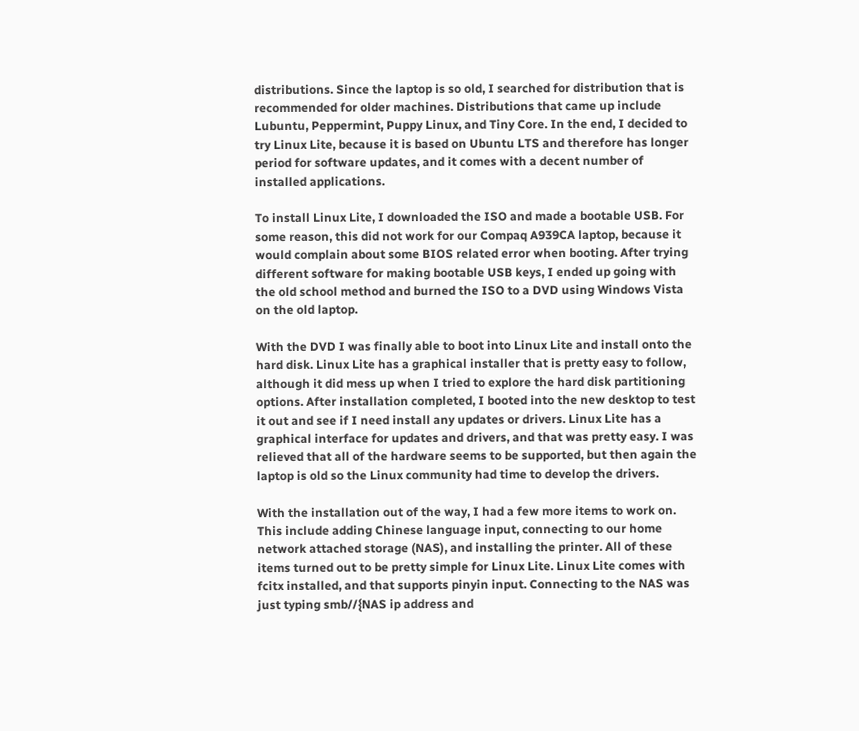distributions. Since the laptop is so old, I searched for distribution that is recommended for older machines. Distributions that came up include Lubuntu, Peppermint, Puppy Linux, and Tiny Core. In the end, I decided to try Linux Lite, because it is based on Ubuntu LTS and therefore has longer period for software updates, and it comes with a decent number of installed applications.

To install Linux Lite, I downloaded the ISO and made a bootable USB. For some reason, this did not work for our Compaq A939CA laptop, because it would complain about some BIOS related error when booting. After trying different software for making bootable USB keys, I ended up going with the old school method and burned the ISO to a DVD using Windows Vista on the old laptop.

With the DVD I was finally able to boot into Linux Lite and install onto the hard disk. Linux Lite has a graphical installer that is pretty easy to follow, although it did mess up when I tried to explore the hard disk partitioning options. After installation completed, I booted into the new desktop to test it out and see if I need install any updates or drivers. Linux Lite has a graphical interface for updates and drivers, and that was pretty easy. I was relieved that all of the hardware seems to be supported, but then again the laptop is old so the Linux community had time to develop the drivers.

With the installation out of the way, I had a few more items to work on. This include adding Chinese language input, connecting to our home network attached storage (NAS), and installing the printer. All of these items turned out to be pretty simple for Linux Lite. Linux Lite comes with fcitx installed, and that supports pinyin input. Connecting to the NAS was just typing smb//{NAS ip address and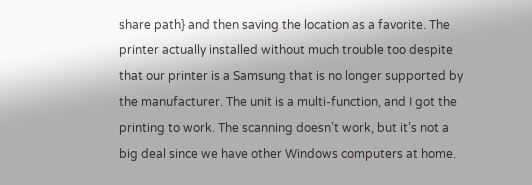share path} and then saving the location as a favorite. The printer actually installed without much trouble too despite that our printer is a Samsung that is no longer supported by the manufacturer. The unit is a multi-function, and I got the printing to work. The scanning doesn’t work, but it’s not a big deal since we have other Windows computers at home.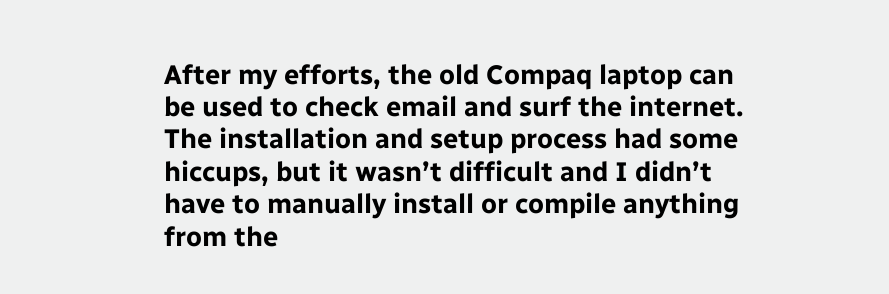After my efforts, the old Compaq laptop can be used to check email and surf the internet. The installation and setup process had some hiccups, but it wasn’t difficult and I didn’t have to manually install or compile anything from the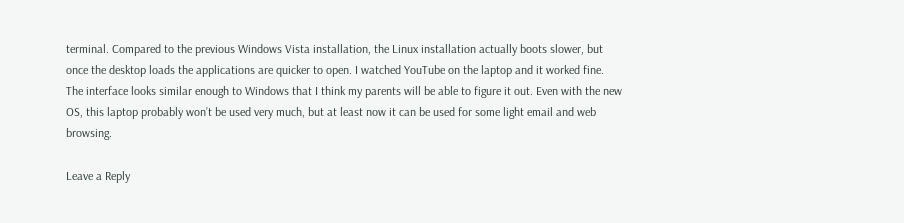terminal. Compared to the previous Windows Vista installation, the Linux installation actually boots slower, but once the desktop loads the applications are quicker to open. I watched YouTube on the laptop and it worked fine. The interface looks similar enough to Windows that I think my parents will be able to figure it out. Even with the new OS, this laptop probably won’t be used very much, but at least now it can be used for some light email and web browsing.

Leave a Reply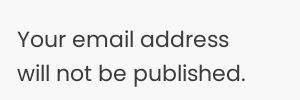Your email address will not be published.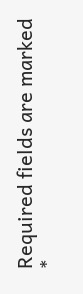Required fields are marked *